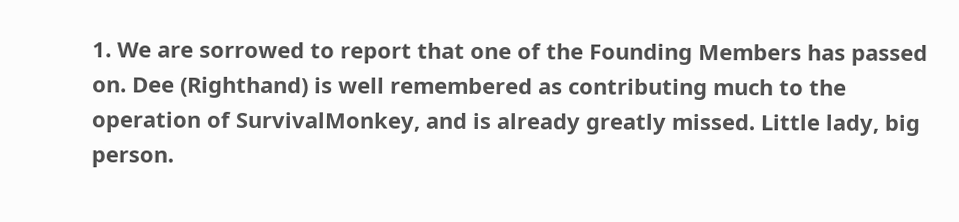1. We are sorrowed to report that one of the Founding Members has passed on. Dee (Righthand) is well remembered as contributing much to the operation of SurvivalMonkey, and is already greatly missed. Little lady, big person.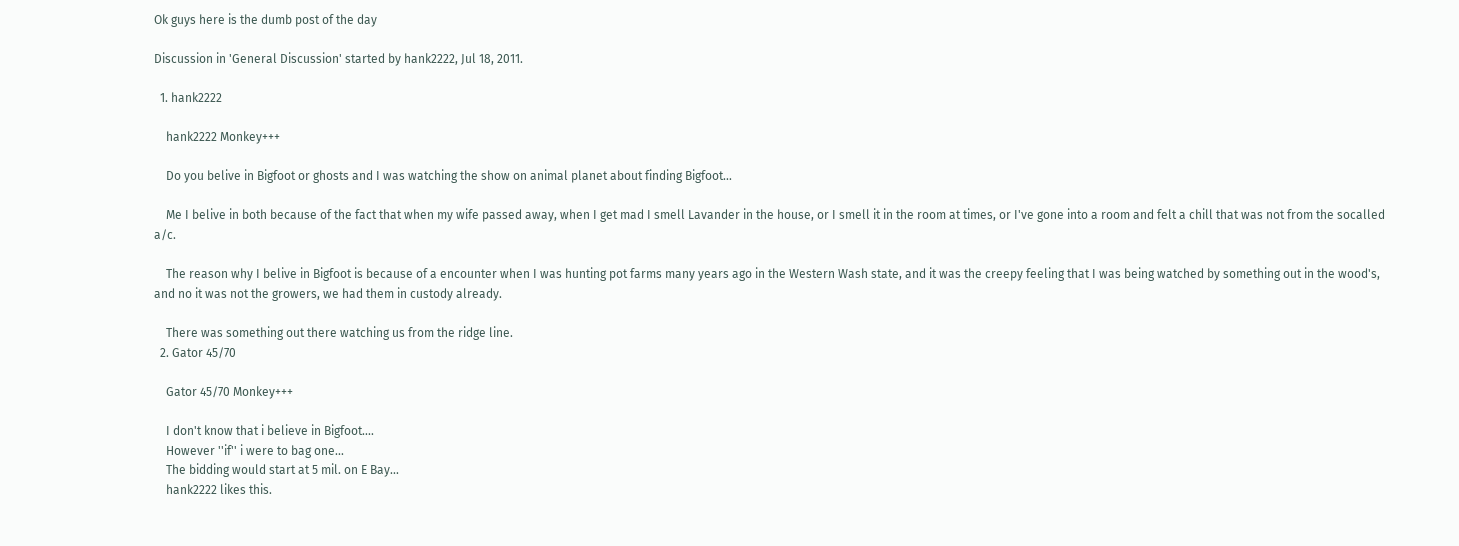Ok guys here is the dumb post of the day

Discussion in 'General Discussion' started by hank2222, Jul 18, 2011.

  1. hank2222

    hank2222 Monkey+++

    Do you belive in Bigfoot or ghosts and I was watching the show on animal planet about finding Bigfoot...

    Me I belive in both because of the fact that when my wife passed away, when I get mad I smell Lavander in the house, or I smell it in the room at times, or I've gone into a room and felt a chill that was not from the socalled a/c.

    The reason why I belive in Bigfoot is because of a encounter when I was hunting pot farms many years ago in the Western Wash state, and it was the creepy feeling that I was being watched by something out in the wood's, and no it was not the growers, we had them in custody already.

    There was something out there watching us from the ridge line.
  2. Gator 45/70

    Gator 45/70 Monkey+++

    I don't know that i believe in Bigfoot....
    However ''if'' i were to bag one...
    The bidding would start at 5 mil. on E Bay...
    hank2222 likes this.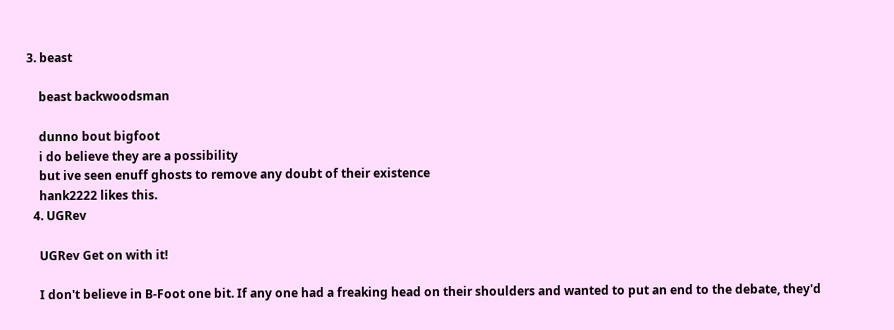3. beast

    beast backwoodsman

    dunno bout bigfoot
    i do believe they are a possibility
    but ive seen enuff ghosts to remove any doubt of their existence
    hank2222 likes this.
  4. UGRev

    UGRev Get on with it!

    I don't believe in B-Foot one bit. If any one had a freaking head on their shoulders and wanted to put an end to the debate, they'd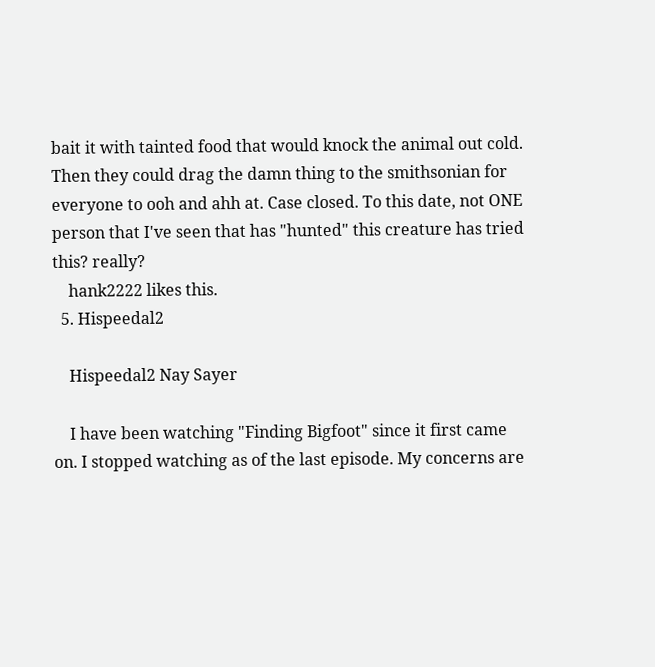bait it with tainted food that would knock the animal out cold. Then they could drag the damn thing to the smithsonian for everyone to ooh and ahh at. Case closed. To this date, not ONE person that I've seen that has "hunted" this creature has tried this? really?
    hank2222 likes this.
  5. Hispeedal2

    Hispeedal2 Nay Sayer

    I have been watching "Finding Bigfoot" since it first came on. I stopped watching as of the last episode. My concerns are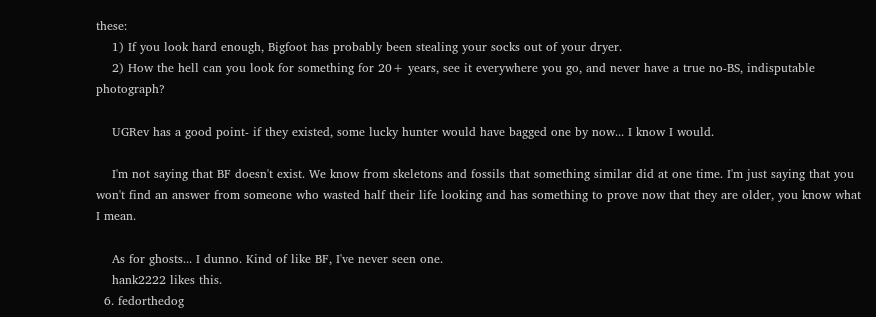these:
    1) If you look hard enough, Bigfoot has probably been stealing your socks out of your dryer.
    2) How the hell can you look for something for 20+ years, see it everywhere you go, and never have a true no-BS, indisputable photograph?

    UGRev has a good point- if they existed, some lucky hunter would have bagged one by now... I know I would.

    I'm not saying that BF doesn't exist. We know from skeletons and fossils that something similar did at one time. I'm just saying that you won't find an answer from someone who wasted half their life looking and has something to prove now that they are older, you know what I mean.

    As for ghosts... I dunno. Kind of like BF, I've never seen one.
    hank2222 likes this.
  6. fedorthedog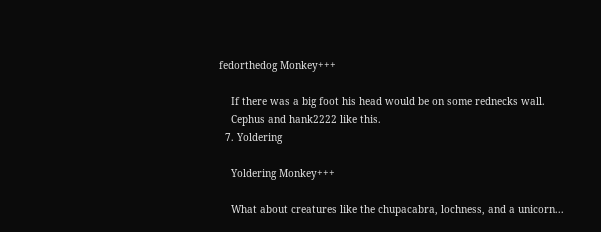fedorthedog Monkey+++

    If there was a big foot his head would be on some rednecks wall.
    Cephus and hank2222 like this.
  7. Yoldering

    Yoldering Monkey+++

    What about creatures like the chupacabra, lochness, and a unicorn...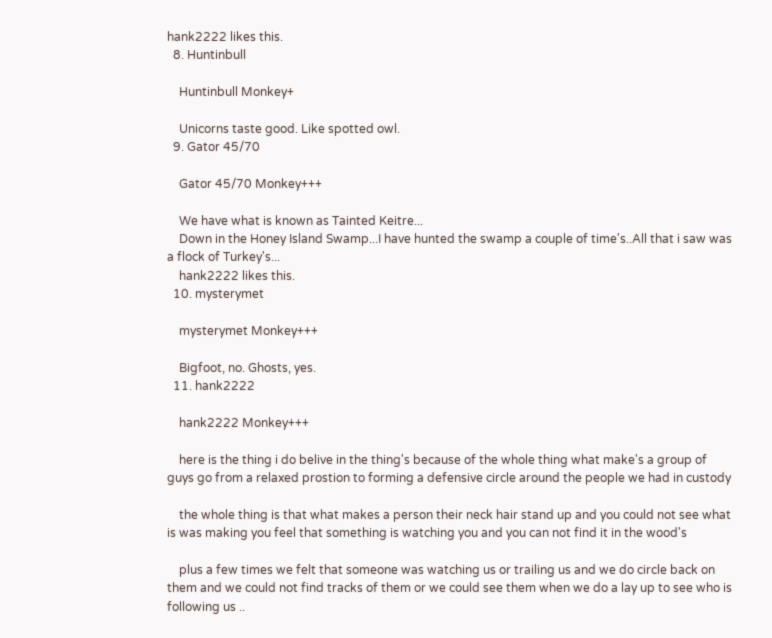hank2222 likes this.
  8. Huntinbull

    Huntinbull Monkey+

    Unicorns taste good. Like spotted owl.
  9. Gator 45/70

    Gator 45/70 Monkey+++

    We have what is known as Tainted Keitre...
    Down in the Honey Island Swamp...I have hunted the swamp a couple of time's..All that i saw was a flock of Turkey's...
    hank2222 likes this.
  10. mysterymet

    mysterymet Monkey+++

    Bigfoot, no. Ghosts, yes.
  11. hank2222

    hank2222 Monkey+++

    here is the thing i do belive in the thing's because of the whole thing what make's a group of guys go from a relaxed prostion to forming a defensive circle around the people we had in custody

    the whole thing is that what makes a person their neck hair stand up and you could not see what is was making you feel that something is watching you and you can not find it in the wood's

    plus a few times we felt that someone was watching us or trailing us and we do circle back on them and we could not find tracks of them or we could see them when we do a lay up to see who is following us ..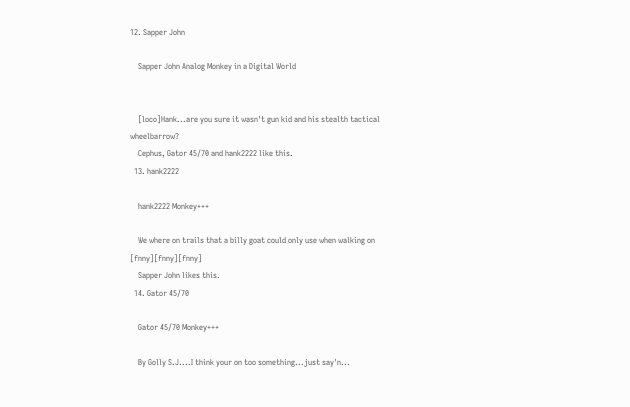12. Sapper John

    Sapper John Analog Monkey in a Digital World


    [loco]Hank...are you sure it wasn't gun kid and his stealth tactical wheelbarrow?
    Cephus, Gator 45/70 and hank2222 like this.
  13. hank2222

    hank2222 Monkey+++

    We where on trails that a billy goat could only use when walking on [fnny][fnny][fnny]
    Sapper John likes this.
  14. Gator 45/70

    Gator 45/70 Monkey+++

    By Golly S.J....I think your on too something...just say'n...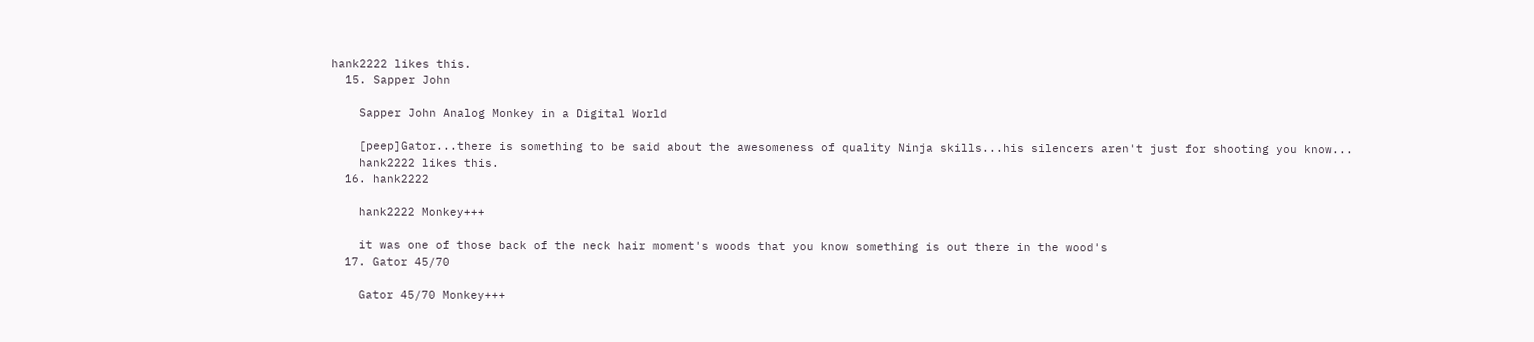hank2222 likes this.
  15. Sapper John

    Sapper John Analog Monkey in a Digital World

    [peep]Gator...there is something to be said about the awesomeness of quality Ninja skills...his silencers aren't just for shooting you know...
    hank2222 likes this.
  16. hank2222

    hank2222 Monkey+++

    it was one of those back of the neck hair moment's woods that you know something is out there in the wood's
  17. Gator 45/70

    Gator 45/70 Monkey+++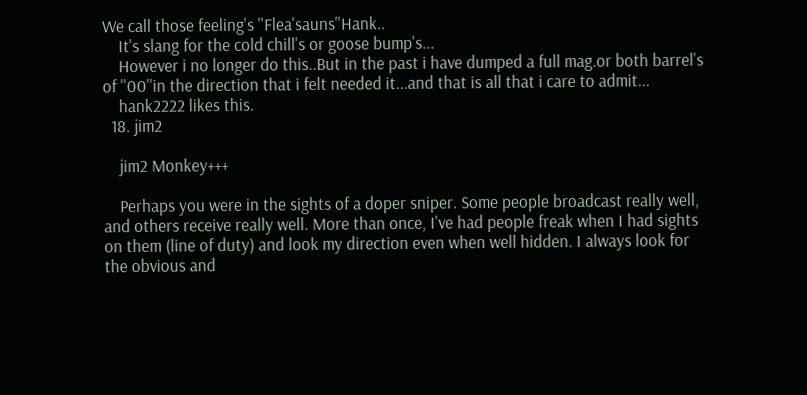We call those feeling's ''Flea'sauns''Hank..
    It's slang for the cold chill's or goose bump's...
    However i no longer do this..But in the past i have dumped a full mag.or both barrel's of ''00''in the direction that i felt needed it...and that is all that i care to admit...
    hank2222 likes this.
  18. jim2

    jim2 Monkey+++

    Perhaps you were in the sights of a doper sniper. Some people broadcast really well, and others receive really well. More than once, I've had people freak when I had sights on them (line of duty) and look my direction even when well hidden. I always look for the obvious and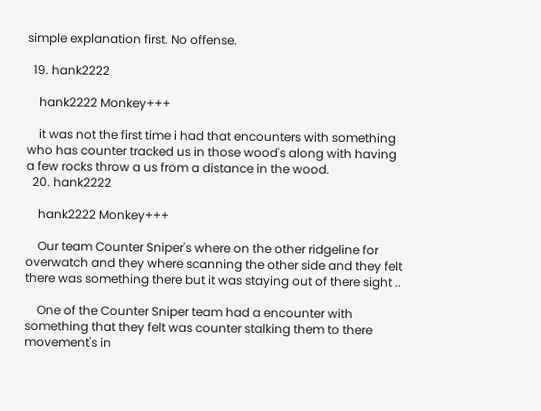simple explanation first. No offense.

  19. hank2222

    hank2222 Monkey+++

    it was not the first time i had that encounters with something who has counter tracked us in those wood's along with having a few rocks throw a us from a distance in the wood.
  20. hank2222

    hank2222 Monkey+++

    Our team Counter Sniper's where on the other ridgeline for overwatch and they where scanning the other side and they felt there was something there but it was staying out of there sight ..

    One of the Counter Sniper team had a encounter with something that they felt was counter stalking them to there movement's in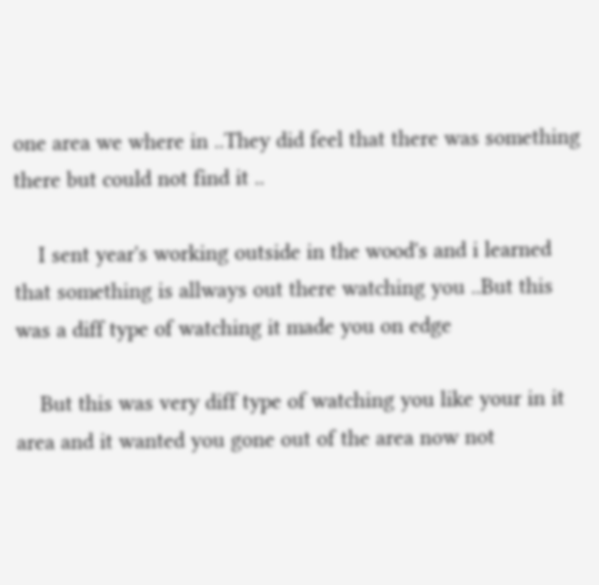one area we where in ..They did feel that there was something there but could not find it ..

    I sent year's working outside in the wood's and i learned that something is allways out there watching you ..But this was a diff type of watching it made you on edge

    But this was very diff type of watching you like your in it area and it wanted you gone out of the area now not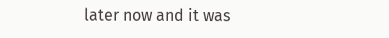later now and it was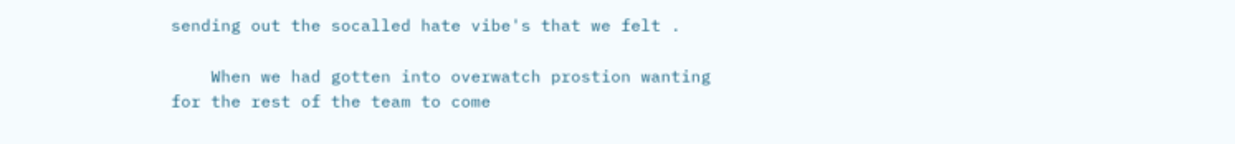sending out the socalled hate vibe's that we felt .

    When we had gotten into overwatch prostion wanting for the rest of the team to come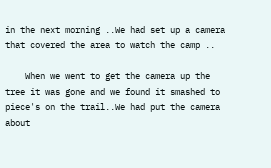in the next morning ..We had set up a camera that covered the area to watch the camp ..

    When we went to get the camera up the tree it was gone and we found it smashed to piece's on the trail..We had put the camera about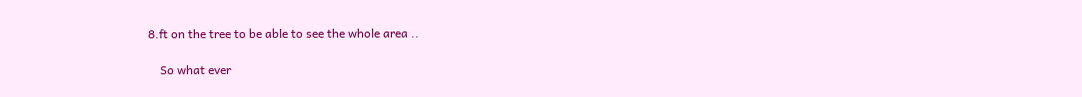8.ft on the tree to be able to see the whole area ..

    So what ever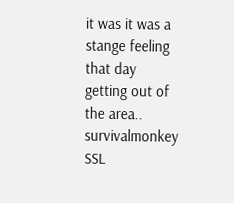it was it was a stange feeling that day getting out of the area..
survivalmonkey SSL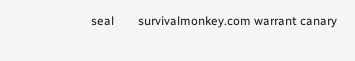seal        survivalmonkey.com warrant canary